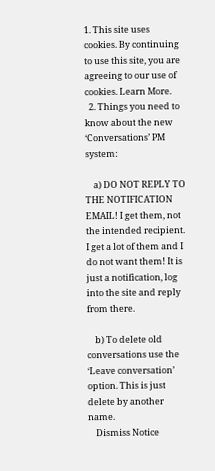1. This site uses cookies. By continuing to use this site, you are agreeing to our use of cookies. Learn More.
  2. Things you need to know about the new ‘Conversations’ PM system:

    a) DO NOT REPLY TO THE NOTIFICATION EMAIL! I get them, not the intended recipient. I get a lot of them and I do not want them! It is just a notification, log into the site and reply from there.

    b) To delete old conversations use the ‘Leave conversation’ option. This is just delete by another name.
    Dismiss Notice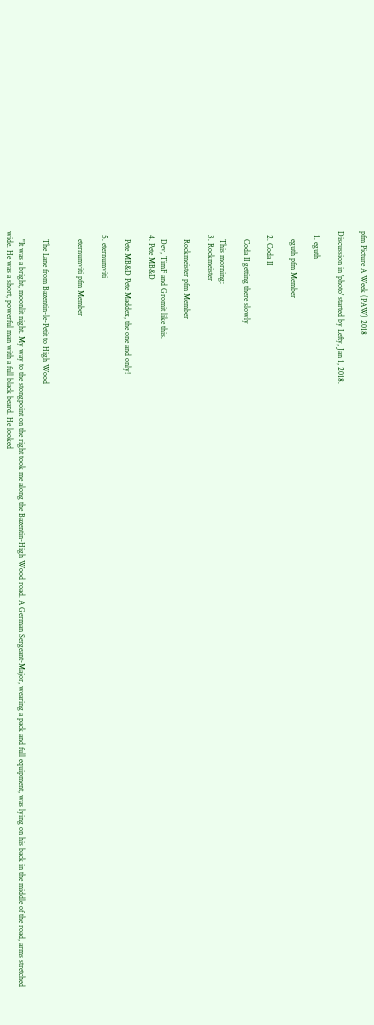pfm Picture A Week (PAW) 2018

Discussion in 'photo' started by Lefty, Jan 1, 2018.

  1. eguth

    eguth pfm Member

  2. Coda II

    Coda II getting there slowly

    This morning:
  3. Rockmeister

    Rockmeister pfm Member

    Dev, TimF and Gromit like this.
  4. Pete MB&D

    Pete MB&D Pete Maddex, the one and only!

  5. eternumviti

    eternumviti pfm Member


    The Lane from Bazentin-le-Petit to High Wood

    "It was a bright, moonlit night. My way to the stongpoint on the right took me along the Bazentin-High Wood road. A German Sergeant-Major, wearing a pack and full equipment, was lying on his back in the middle of the road, arms stretched wide. He was a short, powerful man with a full black beard. He looked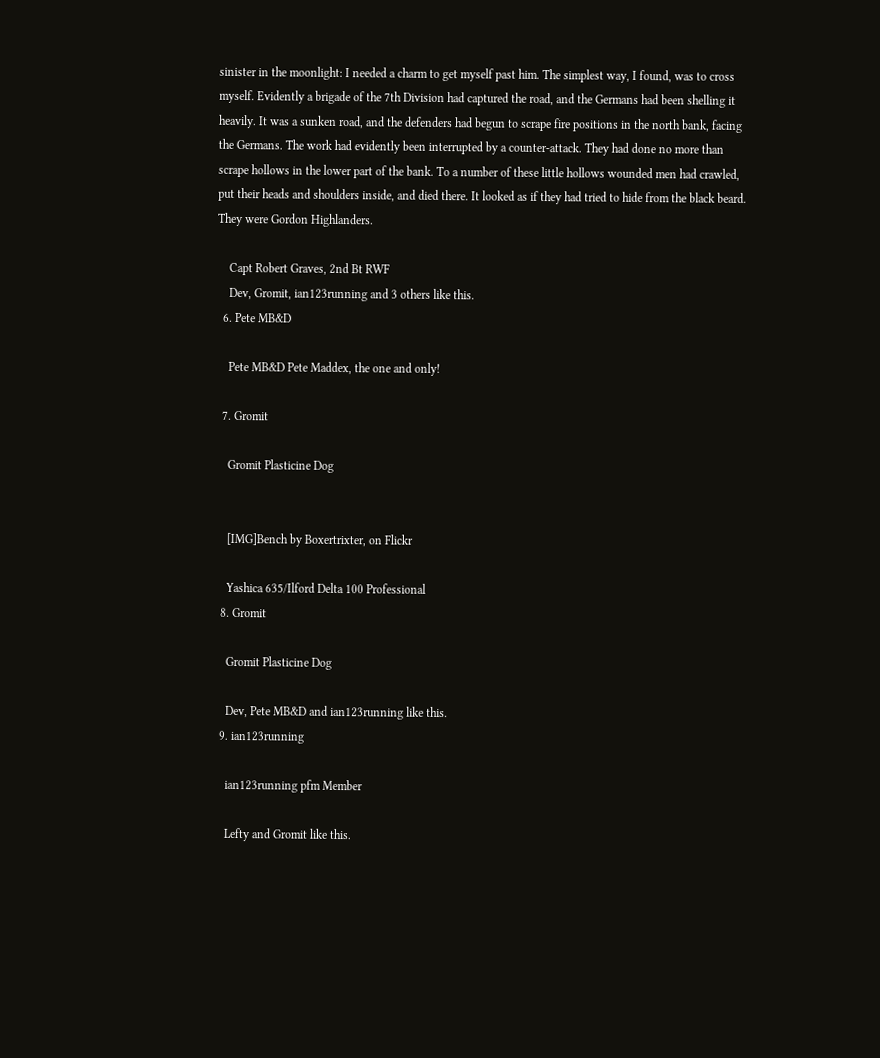sinister in the moonlight: I needed a charm to get myself past him. The simplest way, I found, was to cross myself. Evidently a brigade of the 7th Division had captured the road, and the Germans had been shelling it heavily. It was a sunken road, and the defenders had begun to scrape fire positions in the north bank, facing the Germans. The work had evidently been interrupted by a counter-attack. They had done no more than scrape hollows in the lower part of the bank. To a number of these little hollows wounded men had crawled, put their heads and shoulders inside, and died there. It looked as if they had tried to hide from the black beard. They were Gordon Highlanders.

    Capt Robert Graves, 2nd Bt RWF
    Dev, Gromit, ian123running and 3 others like this.
  6. Pete MB&D

    Pete MB&D Pete Maddex, the one and only!

  7. Gromit

    Gromit Plasticine Dog


    [IMG]Bench by Boxertrixter, on Flickr

    Yashica 635/Ilford Delta 100 Professional
  8. Gromit

    Gromit Plasticine Dog

    Dev, Pete MB&D and ian123running like this.
  9. ian123running

    ian123running pfm Member

    Lefty and Gromit like this.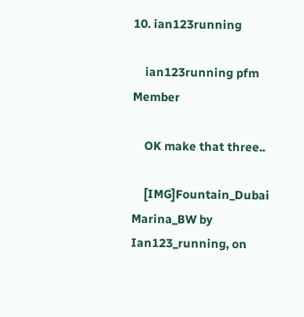10. ian123running

    ian123running pfm Member

    OK make that three..

    [IMG]Fountain_Dubai Marina_BW by Ian123_running, on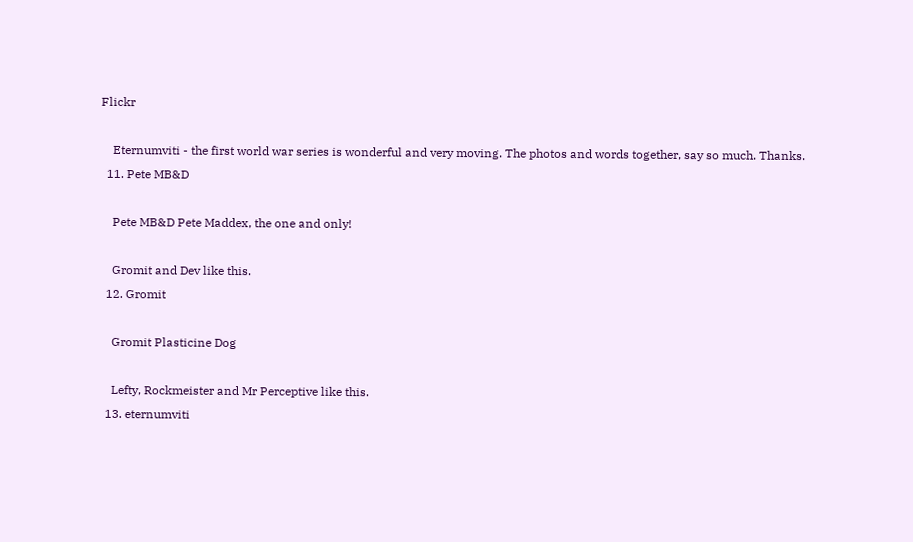Flickr

    Eternumviti - the first world war series is wonderful and very moving. The photos and words together, say so much. Thanks.
  11. Pete MB&D

    Pete MB&D Pete Maddex, the one and only!

    Gromit and Dev like this.
  12. Gromit

    Gromit Plasticine Dog

    Lefty, Rockmeister and Mr Perceptive like this.
  13. eternumviti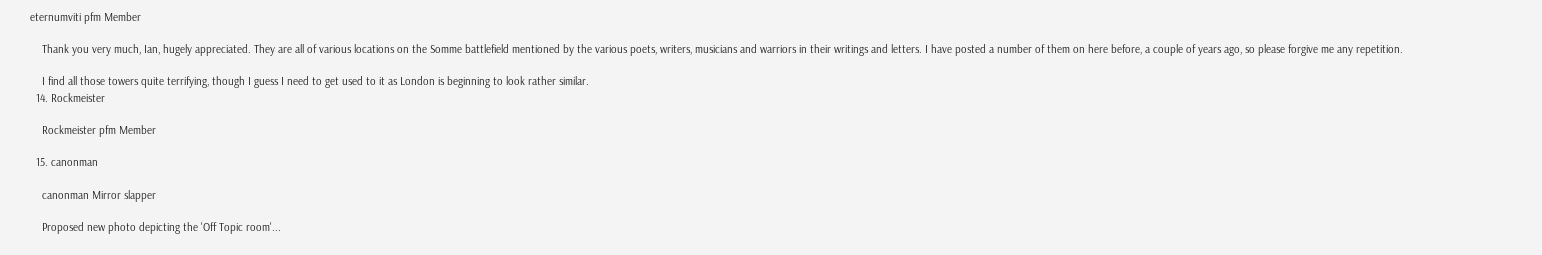eternumviti pfm Member

    Thank you very much, Ian, hugely appreciated. They are all of various locations on the Somme battlefield mentioned by the various poets, writers, musicians and warriors in their writings and letters. I have posted a number of them on here before, a couple of years ago, so please forgive me any repetition.

    I find all those towers quite terrifying, though I guess I need to get used to it as London is beginning to look rather similar.
  14. Rockmeister

    Rockmeister pfm Member

  15. canonman

    canonman Mirror slapper

    Proposed new photo depicting the 'Off Topic room'...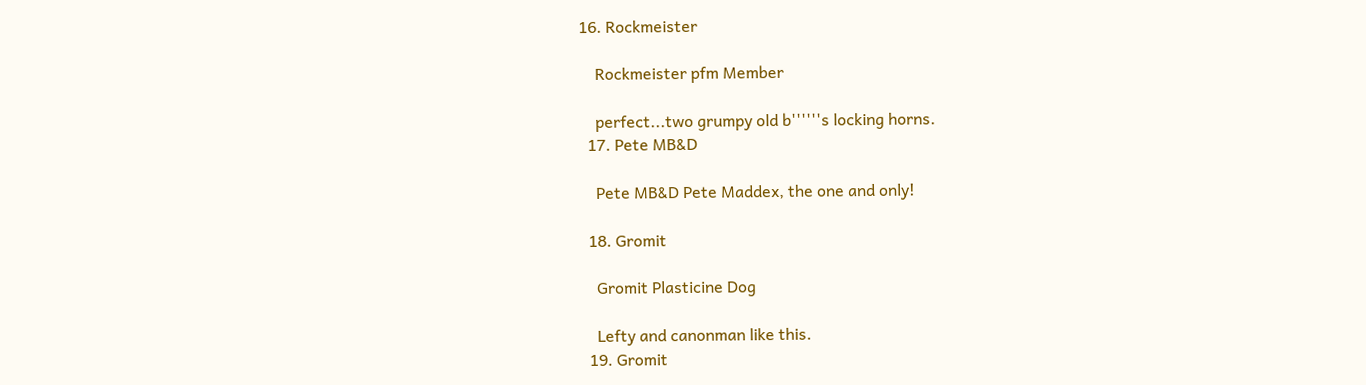16. Rockmeister

    Rockmeister pfm Member

    perfect...two grumpy old b''''''s locking horns.
  17. Pete MB&D

    Pete MB&D Pete Maddex, the one and only!

  18. Gromit

    Gromit Plasticine Dog

    Lefty and canonman like this.
  19. Gromit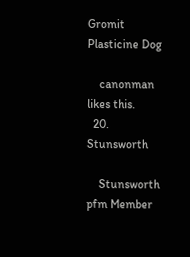Gromit Plasticine Dog

    canonman likes this.
  20. Stunsworth

    Stunsworth pfm Member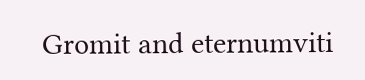Gromit and eternumviti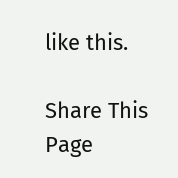like this.

Share This Page